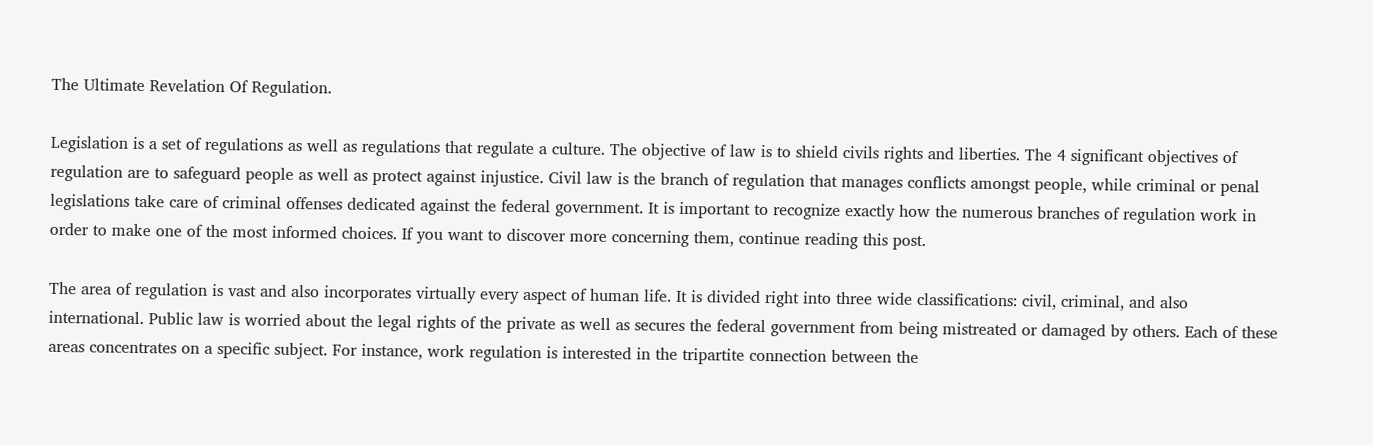The Ultimate Revelation Of Regulation.

Legislation is a set of regulations as well as regulations that regulate a culture. The objective of law is to shield civils rights and liberties. The 4 significant objectives of regulation are to safeguard people as well as protect against injustice. Civil law is the branch of regulation that manages conflicts amongst people, while criminal or penal legislations take care of criminal offenses dedicated against the federal government. It is important to recognize exactly how the numerous branches of regulation work in order to make one of the most informed choices. If you want to discover more concerning them, continue reading this post.

The area of regulation is vast and also incorporates virtually every aspect of human life. It is divided right into three wide classifications: civil, criminal, and also international. Public law is worried about the legal rights of the private as well as secures the federal government from being mistreated or damaged by others. Each of these areas concentrates on a specific subject. For instance, work regulation is interested in the tripartite connection between the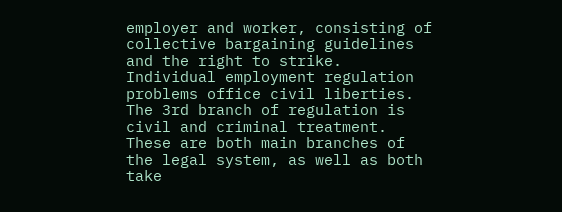employer and worker, consisting of collective bargaining guidelines and the right to strike. Individual employment regulation problems office civil liberties. The 3rd branch of regulation is civil and criminal treatment. These are both main branches of the legal system, as well as both take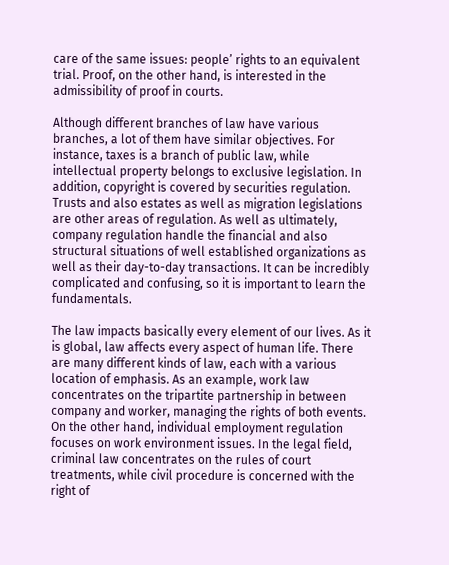care of the same issues: people’ rights to an equivalent trial. Proof, on the other hand, is interested in the admissibility of proof in courts.

Although different branches of law have various branches, a lot of them have similar objectives. For instance, taxes is a branch of public law, while intellectual property belongs to exclusive legislation. In addition, copyright is covered by securities regulation. Trusts and also estates as well as migration legislations are other areas of regulation. As well as ultimately, company regulation handle the financial and also structural situations of well established organizations as well as their day-to-day transactions. It can be incredibly complicated and confusing, so it is important to learn the fundamentals.

The law impacts basically every element of our lives. As it is global, law affects every aspect of human life. There are many different kinds of law, each with a various location of emphasis. As an example, work law concentrates on the tripartite partnership in between company and worker, managing the rights of both events. On the other hand, individual employment regulation focuses on work environment issues. In the legal field, criminal law concentrates on the rules of court treatments, while civil procedure is concerned with the right of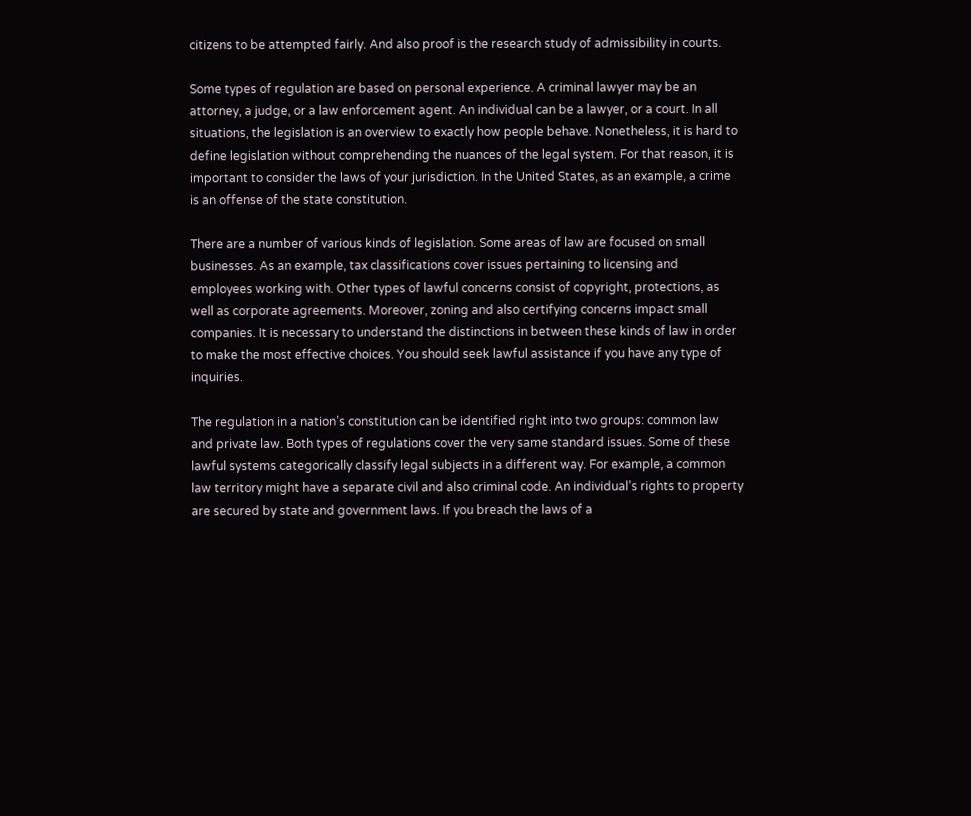citizens to be attempted fairly. And also proof is the research study of admissibility in courts.

Some types of regulation are based on personal experience. A criminal lawyer may be an attorney, a judge, or a law enforcement agent. An individual can be a lawyer, or a court. In all situations, the legislation is an overview to exactly how people behave. Nonetheless, it is hard to define legislation without comprehending the nuances of the legal system. For that reason, it is important to consider the laws of your jurisdiction. In the United States, as an example, a crime is an offense of the state constitution.

There are a number of various kinds of legislation. Some areas of law are focused on small businesses. As an example, tax classifications cover issues pertaining to licensing and employees working with. Other types of lawful concerns consist of copyright, protections, as well as corporate agreements. Moreover, zoning and also certifying concerns impact small companies. It is necessary to understand the distinctions in between these kinds of law in order to make the most effective choices. You should seek lawful assistance if you have any type of inquiries.

The regulation in a nation’s constitution can be identified right into two groups: common law and private law. Both types of regulations cover the very same standard issues. Some of these lawful systems categorically classify legal subjects in a different way. For example, a common law territory might have a separate civil and also criminal code. An individual’s rights to property are secured by state and government laws. If you breach the laws of a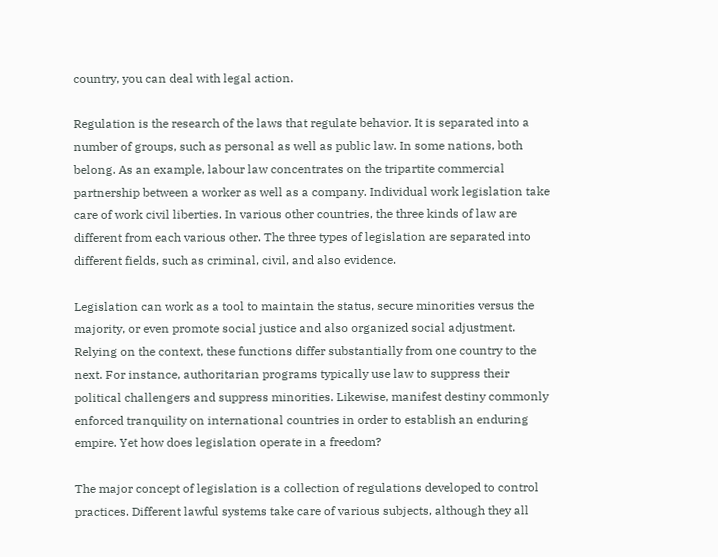country, you can deal with legal action.

Regulation is the research of the laws that regulate behavior. It is separated into a number of groups, such as personal as well as public law. In some nations, both belong. As an example, labour law concentrates on the tripartite commercial partnership between a worker as well as a company. Individual work legislation take care of work civil liberties. In various other countries, the three kinds of law are different from each various other. The three types of legislation are separated into different fields, such as criminal, civil, and also evidence.

Legislation can work as a tool to maintain the status, secure minorities versus the majority, or even promote social justice and also organized social adjustment. Relying on the context, these functions differ substantially from one country to the next. For instance, authoritarian programs typically use law to suppress their political challengers and suppress minorities. Likewise, manifest destiny commonly enforced tranquility on international countries in order to establish an enduring empire. Yet how does legislation operate in a freedom?

The major concept of legislation is a collection of regulations developed to control practices. Different lawful systems take care of various subjects, although they all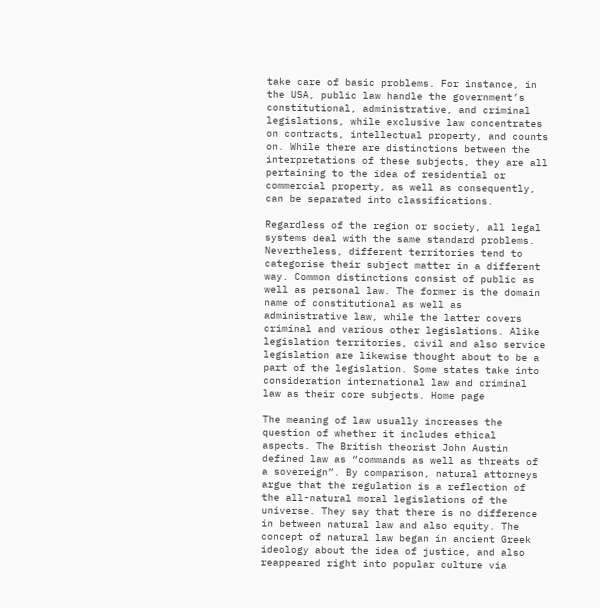take care of basic problems. For instance, in the USA, public law handle the government’s constitutional, administrative, and criminal legislations, while exclusive law concentrates on contracts, intellectual property, and counts on. While there are distinctions between the interpretations of these subjects, they are all pertaining to the idea of residential or commercial property, as well as consequently, can be separated into classifications.

Regardless of the region or society, all legal systems deal with the same standard problems. Nevertheless, different territories tend to categorise their subject matter in a different way. Common distinctions consist of public as well as personal law. The former is the domain name of constitutional as well as administrative law, while the latter covers criminal and various other legislations. Alike legislation territories, civil and also service legislation are likewise thought about to be a part of the legislation. Some states take into consideration international law and criminal law as their core subjects. Home page

The meaning of law usually increases the question of whether it includes ethical aspects. The British theorist John Austin defined law as “commands as well as threats of a sovereign”. By comparison, natural attorneys argue that the regulation is a reflection of the all-natural moral legislations of the universe. They say that there is no difference in between natural law and also equity. The concept of natural law began in ancient Greek ideology about the idea of justice, and also reappeared right into popular culture via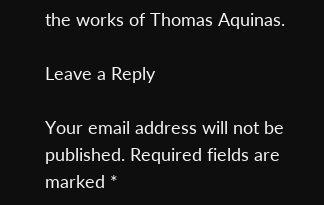the works of Thomas Aquinas.

Leave a Reply

Your email address will not be published. Required fields are marked *